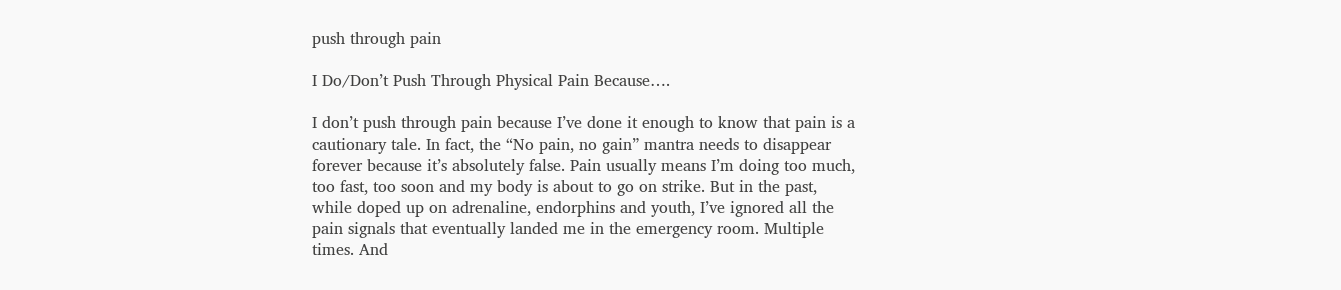push through pain

I Do/Don’t Push Through Physical Pain Because….

I don’t push through pain because I’ve done it enough to know that pain is a cautionary tale. In fact, the “No pain, no gain” mantra needs to disappear forever because it’s absolutely false. Pain usually means I’m doing too much, too fast, too soon and my body is about to go on strike. But in the past, while doped up on adrenaline, endorphins and youth, I’ve ignored all the pain signals that eventually landed me in the emergency room. Multiple times. And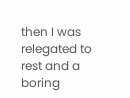then I was relegated to rest and a boring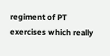regiment of PT exercises which really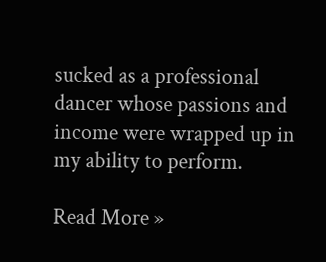sucked as a professional dancer whose passions and income were wrapped up in my ability to perform.

Read More »